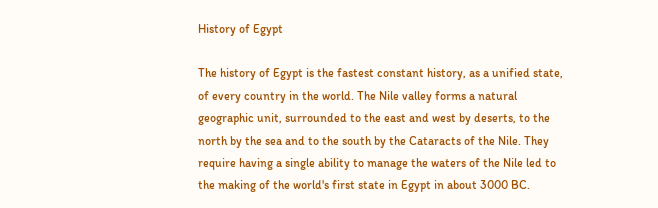History of Egypt

The history of Egypt is the fastest constant history, as a unified state, of every country in the world. The Nile valley forms a natural geographic unit, surrounded to the east and west by deserts, to the north by the sea and to the south by the Cataracts of the Nile. They require having a single ability to manage the waters of the Nile led to the making of the world's first state in Egypt in about 3000 BC.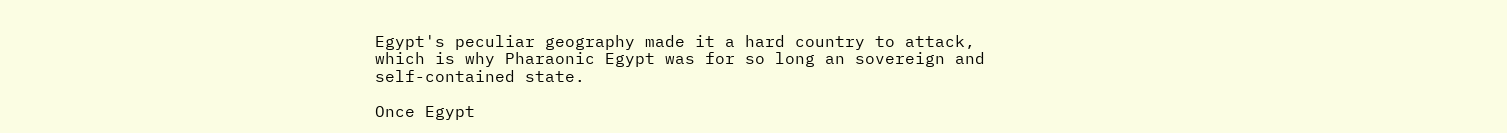Egypt's peculiar geography made it a hard country to attack, which is why Pharaonic Egypt was for so long an sovereign and self-contained state.

Once Egypt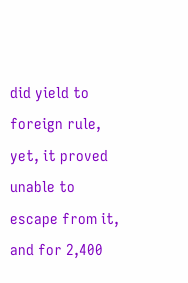did yield to foreign rule, yet, it proved unable to escape from it, and for 2,400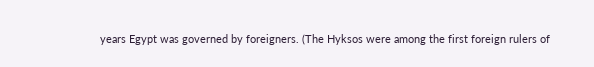years Egypt was governed by foreigners. (The Hyksos were among the first foreign rulers of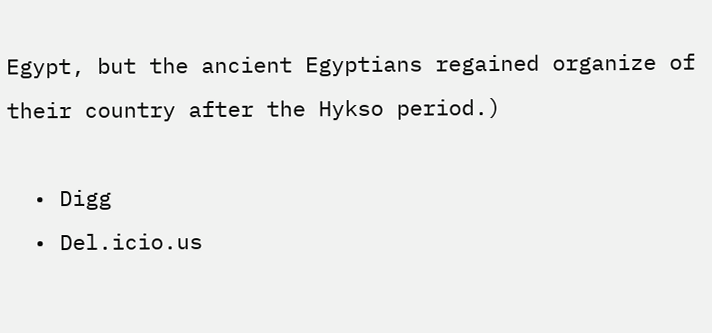Egypt, but the ancient Egyptians regained organize of their country after the Hykso period.)

  • Digg
  • Del.icio.us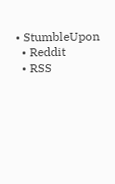• StumbleUpon
  • Reddit
  • RSS